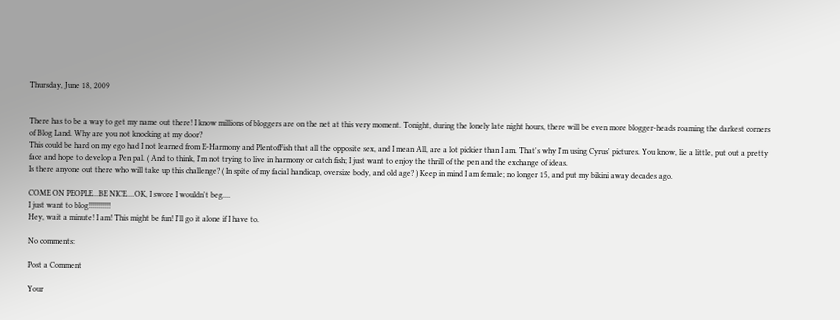Thursday, June 18, 2009


There has to be a way to get my name out there! I know millions of bloggers are on the net at this very moment. Tonight, during the lonely late night hours, there will be even more blogger-heads roaming the darkest corners of Blog Land. Why are you not knocking at my door?
This could be hard on my ego had I not learned from E-Harmony and PlentofFish that all the opposite sex, and I mean All, are a lot pickier than I am. That's why I'm using Cyrus' pictures. You know, lie a little, put out a pretty face and hope to develop a Pen pal. ( And to think, I'm not trying to live in harmony or catch fish; I just want to enjoy the thrill of the pen and the exchange of ideas.
Is there anyone out there who will take up this challenge? ( In spite of my facial handicap, oversize body, and old age? ) Keep in mind I am female; no longer 15, and put my bikini away decades ago.

COME ON PEOPLE...BE NICE....OK, I swore I wouldn't beg....
I just want to blog!!!!!!!!!!!
Hey, wait a minute! I am! This might be fun! I'll go it alone if I have to.

No comments:

Post a Comment

Your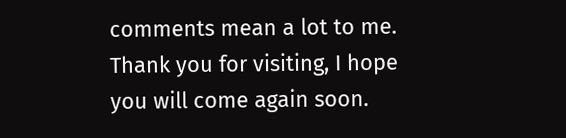comments mean a lot to me. Thank you for visiting, I hope you will come again soon.